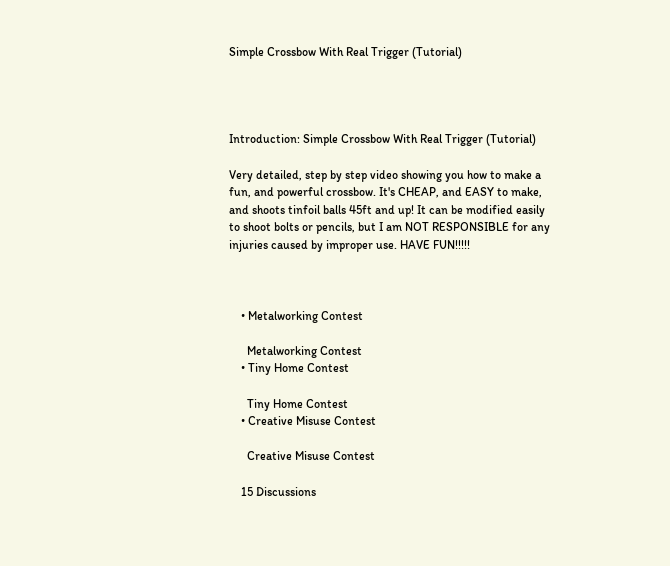Simple Crossbow With Real Trigger (Tutorial)




Introduction: Simple Crossbow With Real Trigger (Tutorial)

Very detailed, step by step video showing you how to make a fun, and powerful crossbow. It's CHEAP, and EASY to make, and shoots tinfoil balls 45ft and up! It can be modified easily to shoot bolts or pencils, but I am NOT RESPONSIBLE for any injuries caused by improper use. HAVE FUN!!!!!



    • Metalworking Contest

      Metalworking Contest
    • Tiny Home Contest

      Tiny Home Contest
    • Creative Misuse Contest

      Creative Misuse Contest

    15 Discussions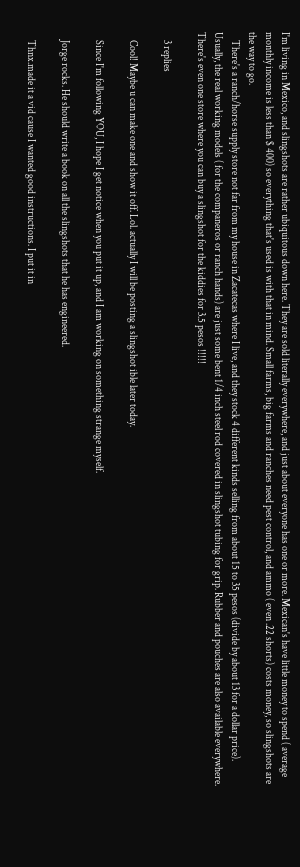I'm living in Mexico, and slingshots are rather ubiquitous down here. They are sold literally everywhere, and just about everyone has one or more. Mexican's have little money to spend ( average monthly income is less than $ 400) so everything that's used is with that in mind. Small farms, big farms and ranches need pest control, and ammo ( even .22 shorts) costs money, so slingshots are the way to go.
    There's a ranch/horse supply store not far from my house in Zacatecas where I live, and they stock 4 different kinds selling from about 15 to 35 pesos (divide by about 13 for a dollar price). Usually, the real working models ( for the companeros or ranch hands) are just some bent 1/4 inch steel rod covered in slingshot tubing for grip. Rubber and pouches are also available everywhere. There's even one store where you can buy a slingshot for the kiddies for 3.5 pesos !!!!!

    3 replies

    Cool! Maybe u can make one and show it off. Lol. actually I will be posting a slingshot ible later today.

    Since I'm following YOU, I hope I get notice when you put it up, and I am working on something strange myself.

    Jorge rocks. He should write a book on all the slingshots that he has engineered.

    Thnx.made it a vid cause I wanted good instructions. I put it in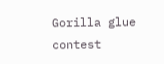Gorilla glue contest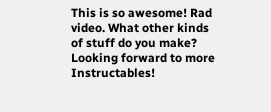This is so awesome! Rad video. What other kinds of stuff do you make? Looking forward to more Instructables!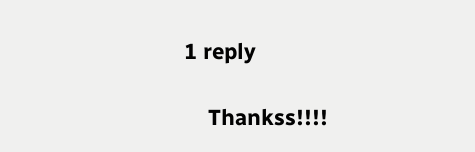1 reply

    Thankss!!!!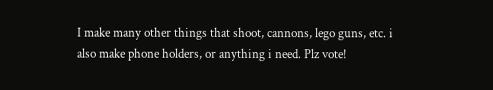I make many other things that shoot, cannons, lego guns, etc. i also make phone holders, or anything i need. Plz vote!